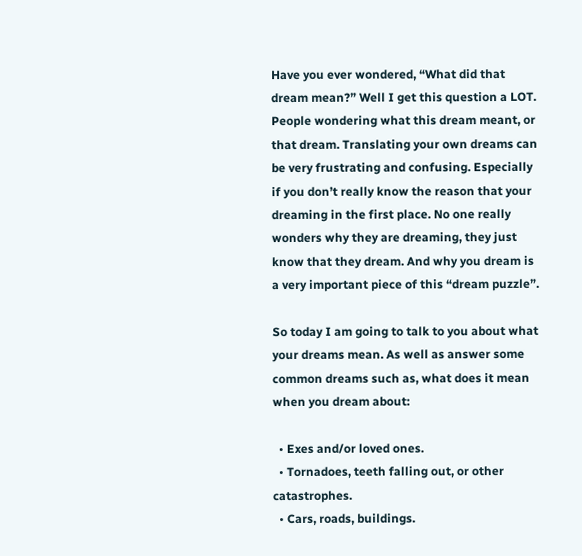Have you ever wondered, “What did that dream mean?” Well I get this question a LOT. People wondering what this dream meant, or that dream. Translating your own dreams can be very frustrating and confusing. Especially if you don’t really know the reason that your dreaming in the first place. No one really wonders why they are dreaming, they just know that they dream. And why you dream is a very important piece of this “dream puzzle”.

So today I am going to talk to you about what your dreams mean. As well as answer some common dreams such as, what does it mean when you dream about:

  • Exes and/or loved ones.
  • Tornadoes, teeth falling out, or other catastrophes.
  • Cars, roads, buildings.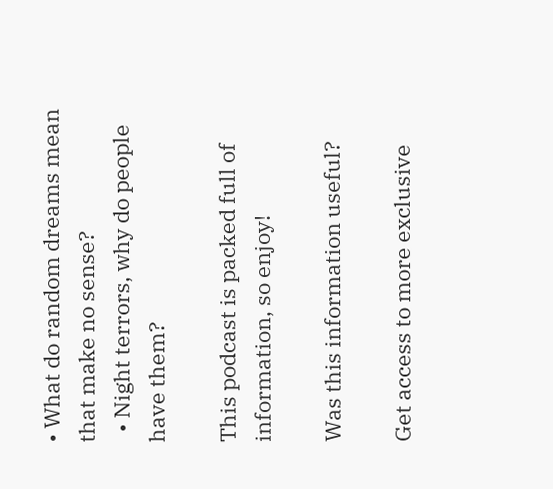• What do random dreams mean that make no sense?
  • Night terrors, why do people have them?

This podcast is packed full of information, so enjoy!

Was this information useful?

Get access to more exclusive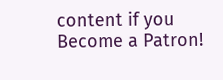content if you Become a Patron!